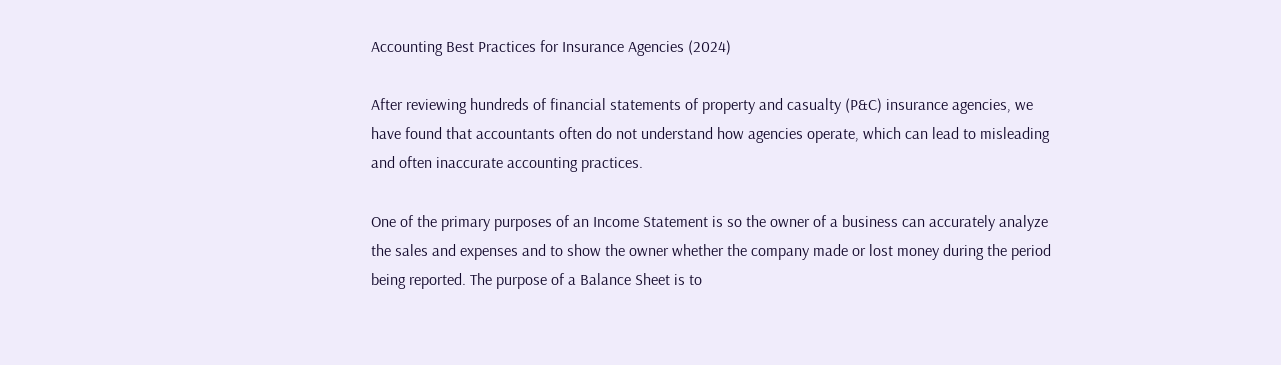Accounting Best Practices for Insurance Agencies (2024)

After reviewing hundreds of financial statements of property and casualty (P&C) insurance agencies, we have found that accountants often do not understand how agencies operate, which can lead to misleading and often inaccurate accounting practices.

One of the primary purposes of an Income Statement is so the owner of a business can accurately analyze the sales and expenses and to show the owner whether the company made or lost money during the period being reported. The purpose of a Balance Sheet is to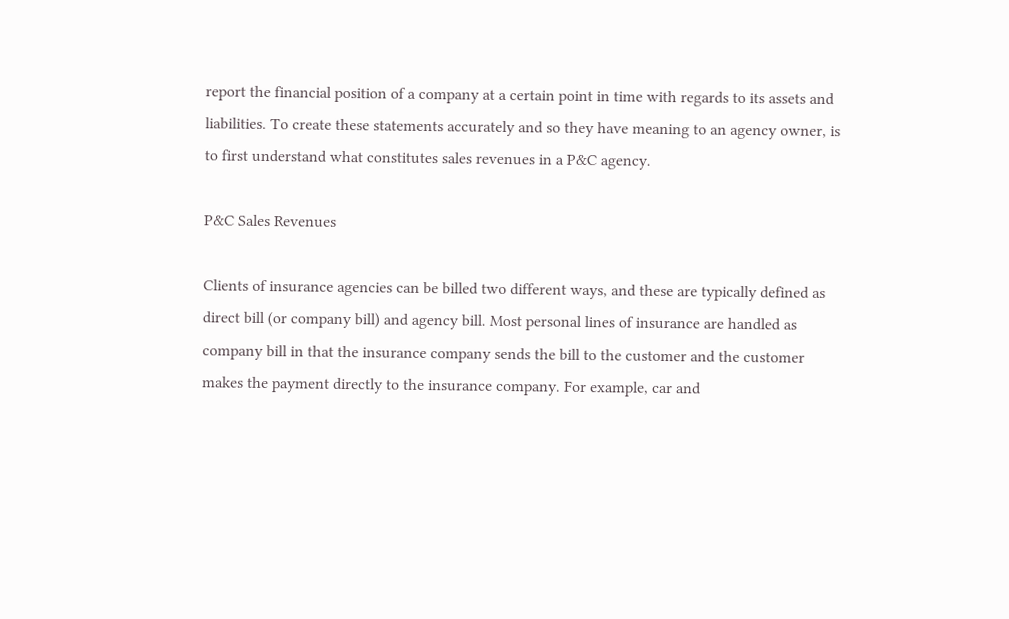report the financial position of a company at a certain point in time with regards to its assets and liabilities. To create these statements accurately and so they have meaning to an agency owner, is to first understand what constitutes sales revenues in a P&C agency.

P&C Sales Revenues

Clients of insurance agencies can be billed two different ways, and these are typically defined as direct bill (or company bill) and agency bill. Most personal lines of insurance are handled as company bill in that the insurance company sends the bill to the customer and the customer makes the payment directly to the insurance company. For example, car and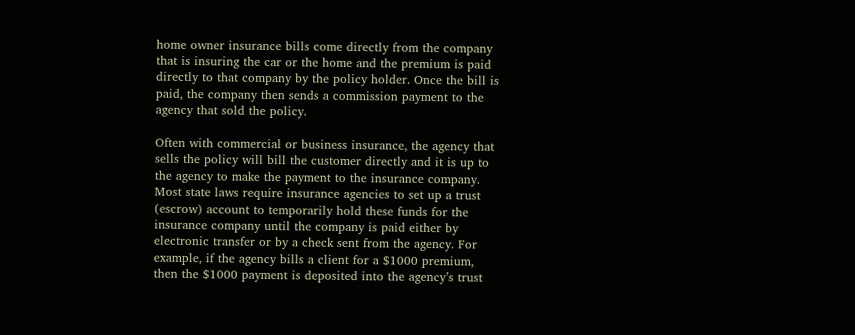home owner insurance bills come directly from the company that is insuring the car or the home and the premium is paid directly to that company by the policy holder. Once the bill is paid, the company then sends a commission payment to the agency that sold the policy.

Often with commercial or business insurance, the agency that sells the policy will bill the customer directly and it is up to the agency to make the payment to the insurance company. Most state laws require insurance agencies to set up a trust (escrow) account to temporarily hold these funds for the insurance company until the company is paid either by electronic transfer or by a check sent from the agency. For example, if the agency bills a client for a $1000 premium, then the $1000 payment is deposited into the agency’s trust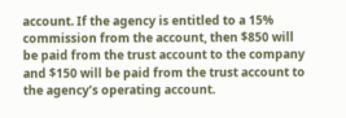account. If the agency is entitled to a 15% commission from the account, then $850 will be paid from the trust account to the company and $150 will be paid from the trust account to the agency’s operating account.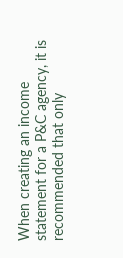When creating an income statement for a P&C agency, it is recommended that only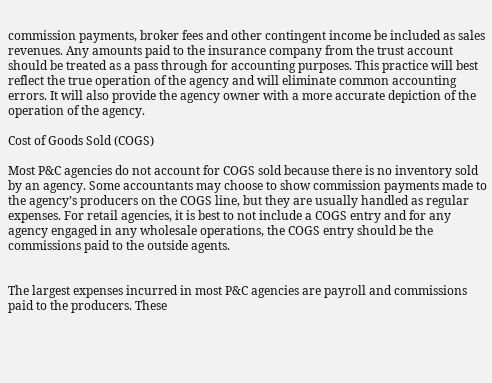commission payments, broker fees and other contingent income be included as sales revenues. Any amounts paid to the insurance company from the trust account should be treated as a pass through for accounting purposes. This practice will best reflect the true operation of the agency and will eliminate common accounting errors. It will also provide the agency owner with a more accurate depiction of the operation of the agency.

Cost of Goods Sold (COGS)

Most P&C agencies do not account for COGS sold because there is no inventory sold by an agency. Some accountants may choose to show commission payments made to the agency’s producers on the COGS line, but they are usually handled as regular expenses. For retail agencies, it is best to not include a COGS entry and for any agency engaged in any wholesale operations, the COGS entry should be the commissions paid to the outside agents.


The largest expenses incurred in most P&C agencies are payroll and commissions paid to the producers. These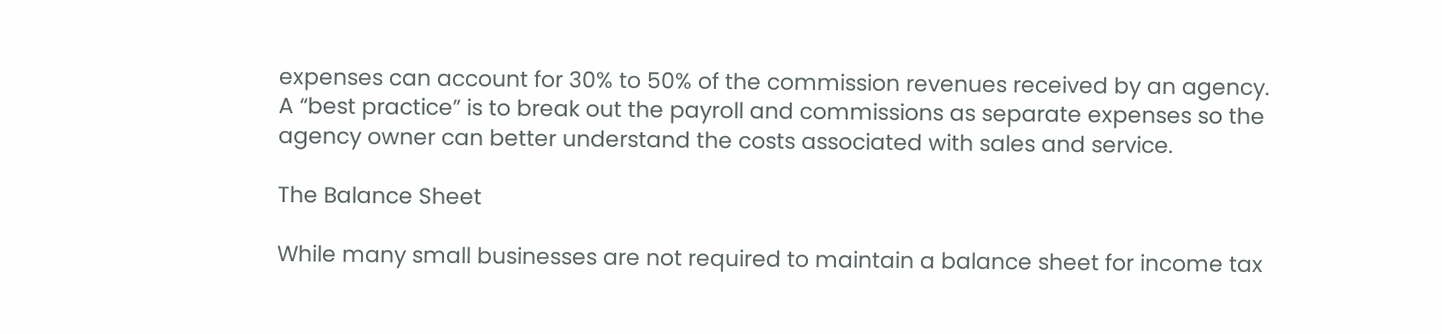expenses can account for 30% to 50% of the commission revenues received by an agency. A “best practice” is to break out the payroll and commissions as separate expenses so the agency owner can better understand the costs associated with sales and service.

The Balance Sheet

While many small businesses are not required to maintain a balance sheet for income tax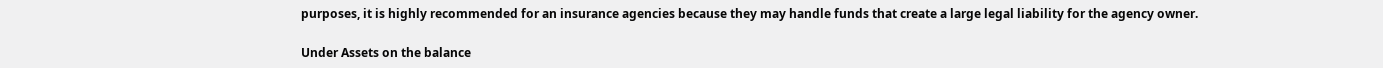purposes, it is highly recommended for an insurance agencies because they may handle funds that create a large legal liability for the agency owner.

Under Assets on the balance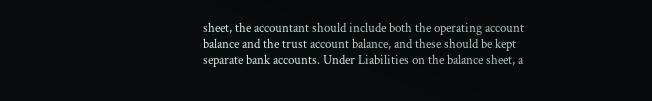sheet, the accountant should include both the operating account balance and the trust account balance, and these should be kept separate bank accounts. Under Liabilities on the balance sheet, a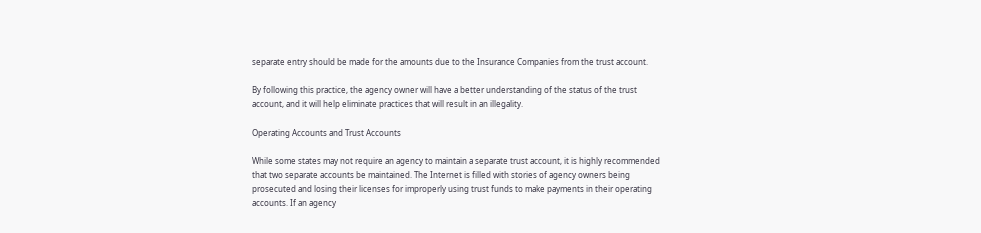separate entry should be made for the amounts due to the Insurance Companies from the trust account.

By following this practice, the agency owner will have a better understanding of the status of the trust account, and it will help eliminate practices that will result in an illegality.

Operating Accounts and Trust Accounts

While some states may not require an agency to maintain a separate trust account, it is highly recommended that two separate accounts be maintained. The Internet is filled with stories of agency owners being prosecuted and losing their licenses for improperly using trust funds to make payments in their operating accounts. If an agency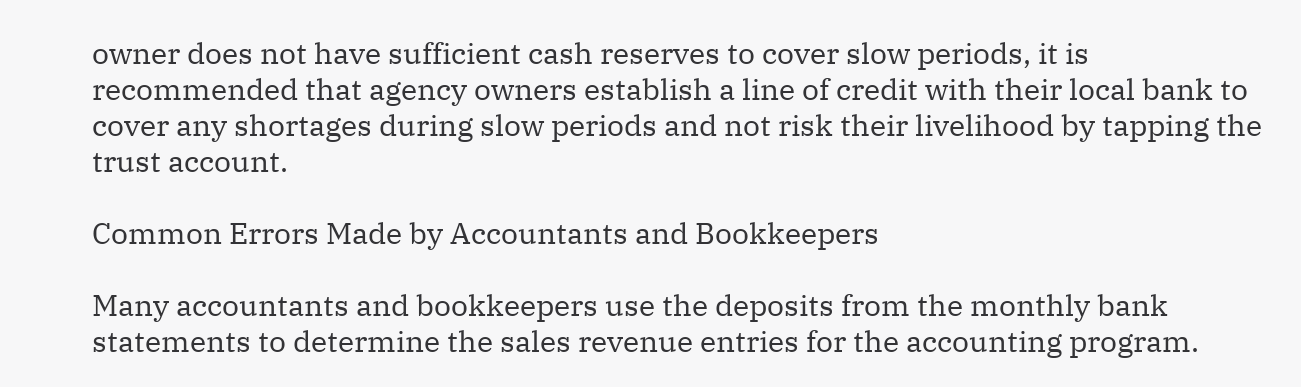owner does not have sufficient cash reserves to cover slow periods, it is recommended that agency owners establish a line of credit with their local bank to cover any shortages during slow periods and not risk their livelihood by tapping the trust account.

Common Errors Made by Accountants and Bookkeepers

Many accountants and bookkeepers use the deposits from the monthly bank statements to determine the sales revenue entries for the accounting program.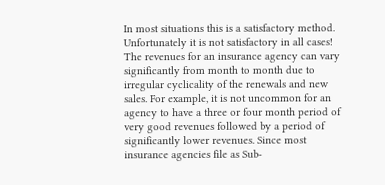In most situations this is a satisfactory method. Unfortunately it is not satisfactory in all cases! The revenues for an insurance agency can vary significantly from month to month due to irregular cyclicality of the renewals and new sales. For example, it is not uncommon for an agency to have a three or four month period of very good revenues followed by a period of significantly lower revenues. Since most insurance agencies file as Sub-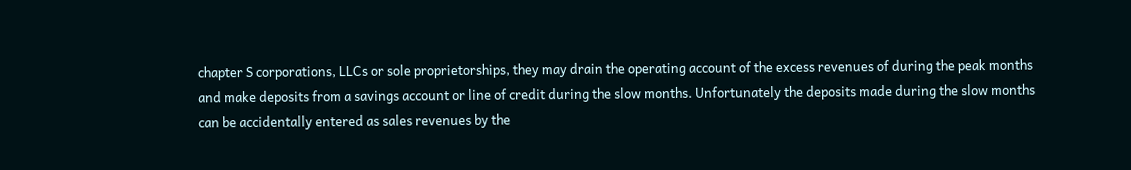chapter S corporations, LLCs or sole proprietorships, they may drain the operating account of the excess revenues of during the peak months and make deposits from a savings account or line of credit during the slow months. Unfortunately the deposits made during the slow months can be accidentally entered as sales revenues by the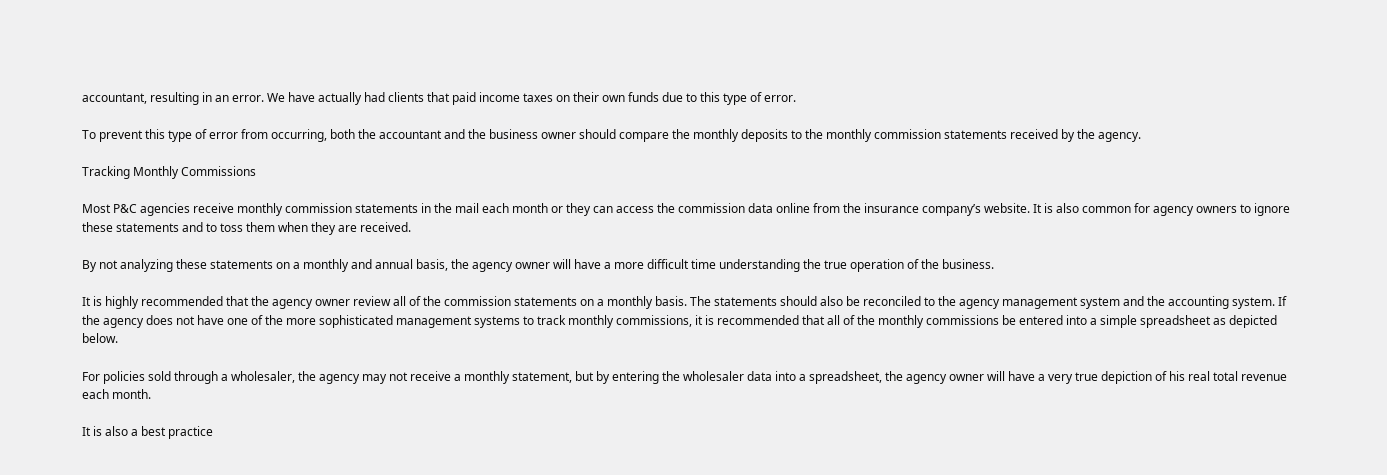accountant, resulting in an error. We have actually had clients that paid income taxes on their own funds due to this type of error.

To prevent this type of error from occurring, both the accountant and the business owner should compare the monthly deposits to the monthly commission statements received by the agency.

Tracking Monthly Commissions

Most P&C agencies receive monthly commission statements in the mail each month or they can access the commission data online from the insurance company’s website. It is also common for agency owners to ignore these statements and to toss them when they are received.

By not analyzing these statements on a monthly and annual basis, the agency owner will have a more difficult time understanding the true operation of the business.

It is highly recommended that the agency owner review all of the commission statements on a monthly basis. The statements should also be reconciled to the agency management system and the accounting system. If the agency does not have one of the more sophisticated management systems to track monthly commissions, it is recommended that all of the monthly commissions be entered into a simple spreadsheet as depicted below.

For policies sold through a wholesaler, the agency may not receive a monthly statement, but by entering the wholesaler data into a spreadsheet, the agency owner will have a very true depiction of his real total revenue each month.

It is also a best practice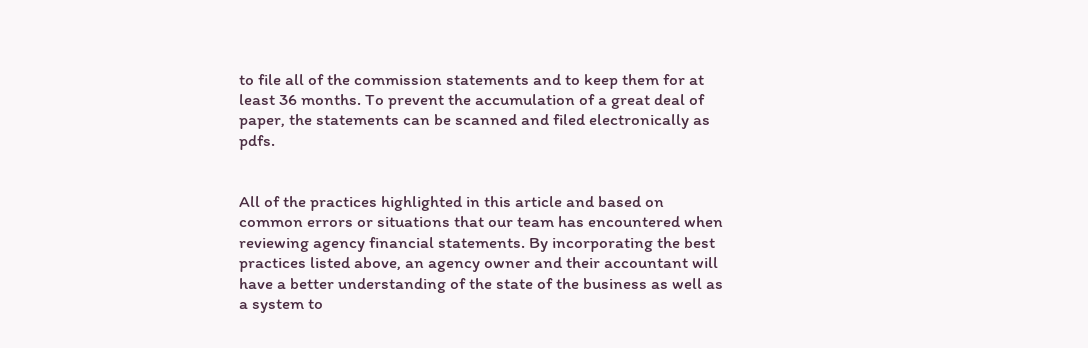to file all of the commission statements and to keep them for at least 36 months. To prevent the accumulation of a great deal of paper, the statements can be scanned and filed electronically as pdfs.


All of the practices highlighted in this article and based on common errors or situations that our team has encountered when reviewing agency financial statements. By incorporating the best practices listed above, an agency owner and their accountant will have a better understanding of the state of the business as well as a system to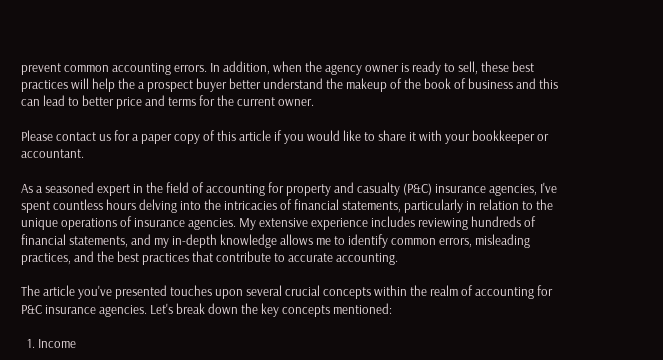prevent common accounting errors. In addition, when the agency owner is ready to sell, these best practices will help the a prospect buyer better understand the makeup of the book of business and this can lead to better price and terms for the current owner.

Please contact us for a paper copy of this article if you would like to share it with your bookkeeper or accountant.

As a seasoned expert in the field of accounting for property and casualty (P&C) insurance agencies, I've spent countless hours delving into the intricacies of financial statements, particularly in relation to the unique operations of insurance agencies. My extensive experience includes reviewing hundreds of financial statements, and my in-depth knowledge allows me to identify common errors, misleading practices, and the best practices that contribute to accurate accounting.

The article you've presented touches upon several crucial concepts within the realm of accounting for P&C insurance agencies. Let's break down the key concepts mentioned:

  1. Income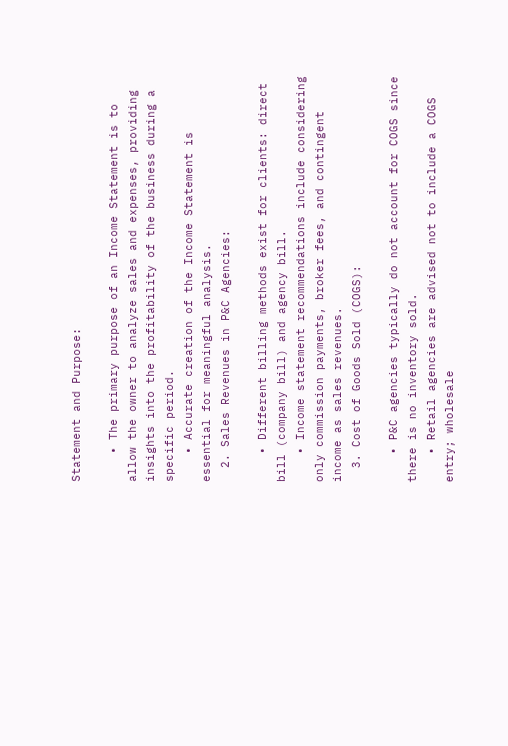Statement and Purpose:

    • The primary purpose of an Income Statement is to allow the owner to analyze sales and expenses, providing insights into the profitability of the business during a specific period.
    • Accurate creation of the Income Statement is essential for meaningful analysis.
  2. Sales Revenues in P&C Agencies:

    • Different billing methods exist for clients: direct bill (company bill) and agency bill.
    • Income statement recommendations include considering only commission payments, broker fees, and contingent income as sales revenues.
  3. Cost of Goods Sold (COGS):

    • P&C agencies typically do not account for COGS since there is no inventory sold.
    • Retail agencies are advised not to include a COGS entry; wholesale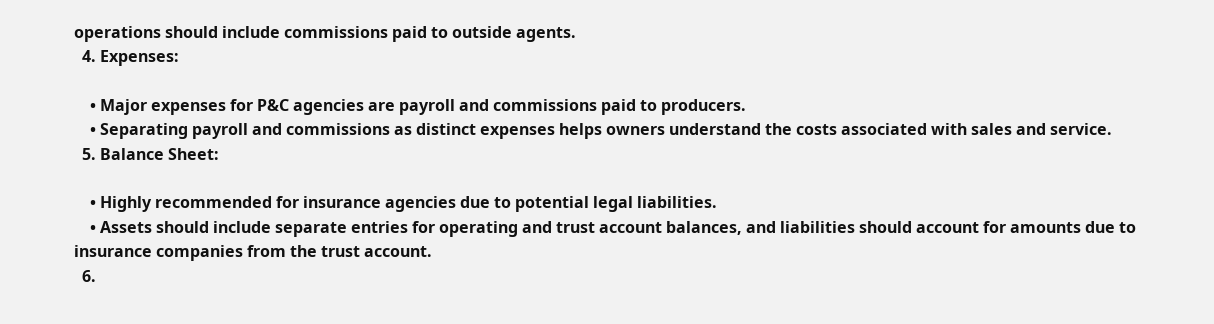operations should include commissions paid to outside agents.
  4. Expenses:

    • Major expenses for P&C agencies are payroll and commissions paid to producers.
    • Separating payroll and commissions as distinct expenses helps owners understand the costs associated with sales and service.
  5. Balance Sheet:

    • Highly recommended for insurance agencies due to potential legal liabilities.
    • Assets should include separate entries for operating and trust account balances, and liabilities should account for amounts due to insurance companies from the trust account.
  6.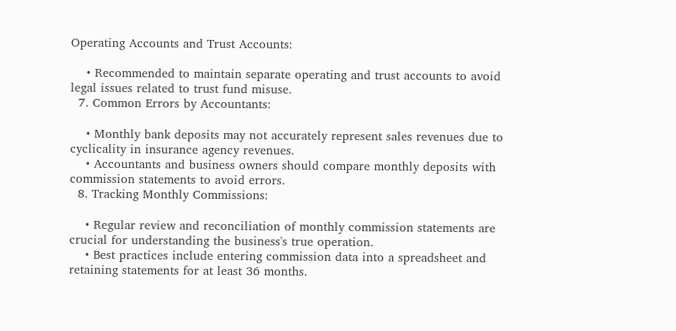Operating Accounts and Trust Accounts:

    • Recommended to maintain separate operating and trust accounts to avoid legal issues related to trust fund misuse.
  7. Common Errors by Accountants:

    • Monthly bank deposits may not accurately represent sales revenues due to cyclicality in insurance agency revenues.
    • Accountants and business owners should compare monthly deposits with commission statements to avoid errors.
  8. Tracking Monthly Commissions:

    • Regular review and reconciliation of monthly commission statements are crucial for understanding the business's true operation.
    • Best practices include entering commission data into a spreadsheet and retaining statements for at least 36 months.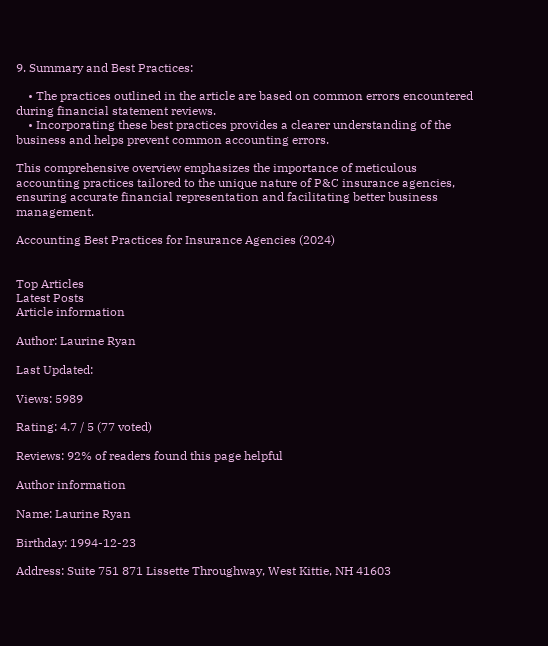9. Summary and Best Practices:

    • The practices outlined in the article are based on common errors encountered during financial statement reviews.
    • Incorporating these best practices provides a clearer understanding of the business and helps prevent common accounting errors.

This comprehensive overview emphasizes the importance of meticulous accounting practices tailored to the unique nature of P&C insurance agencies, ensuring accurate financial representation and facilitating better business management.

Accounting Best Practices for Insurance Agencies (2024)


Top Articles
Latest Posts
Article information

Author: Laurine Ryan

Last Updated:

Views: 5989

Rating: 4.7 / 5 (77 voted)

Reviews: 92% of readers found this page helpful

Author information

Name: Laurine Ryan

Birthday: 1994-12-23

Address: Suite 751 871 Lissette Throughway, West Kittie, NH 41603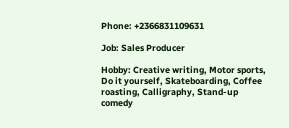Phone: +2366831109631

Job: Sales Producer

Hobby: Creative writing, Motor sports, Do it yourself, Skateboarding, Coffee roasting, Calligraphy, Stand-up comedy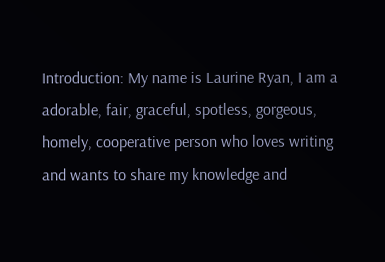Introduction: My name is Laurine Ryan, I am a adorable, fair, graceful, spotless, gorgeous, homely, cooperative person who loves writing and wants to share my knowledge and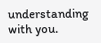understanding with you.